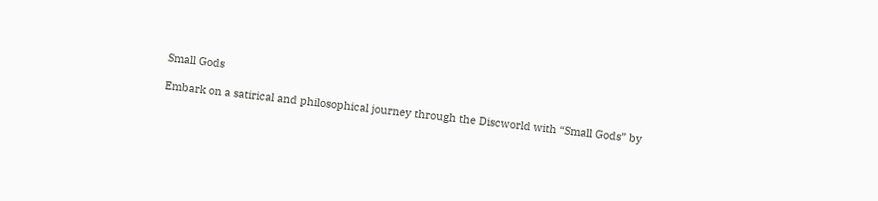Small Gods

Embark on a satirical and philosophical journey through the Discworld with “Small Gods” by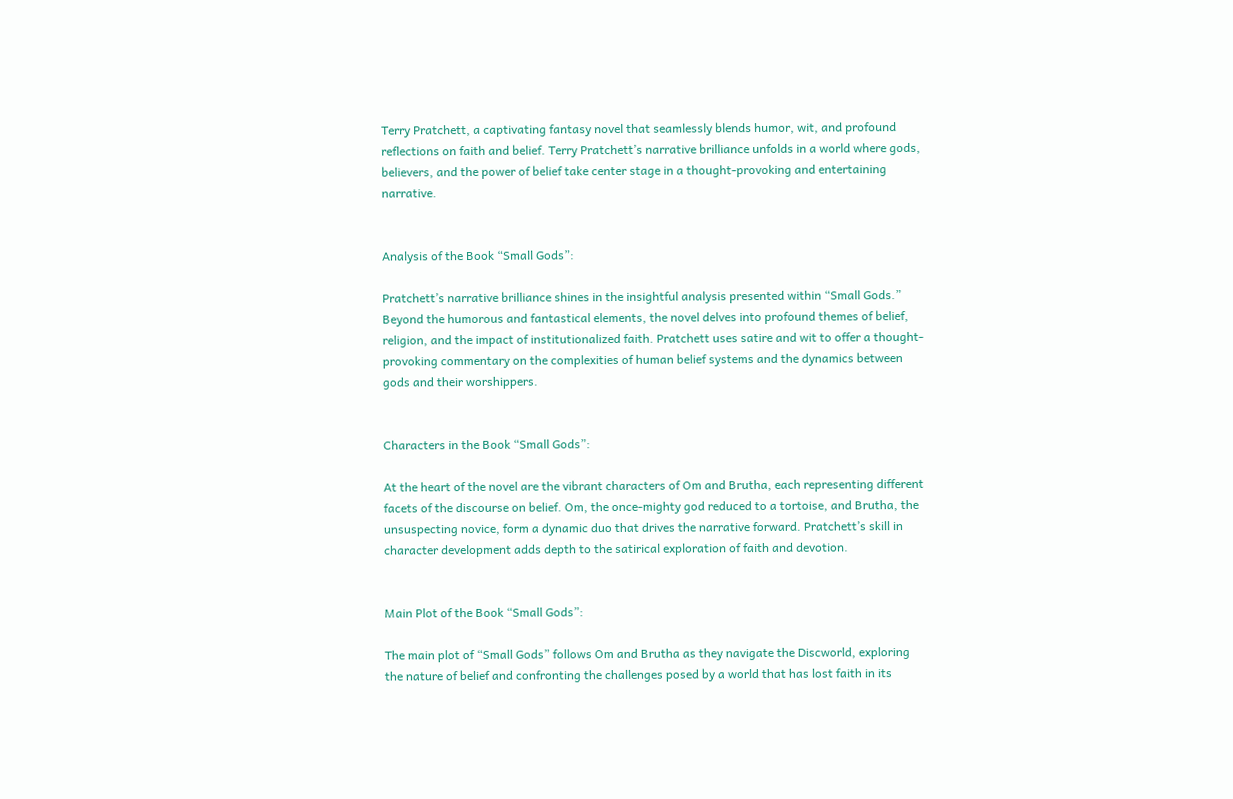Terry Pratchett, a captivating fantasy novel that seamlessly blends humor, wit, and profound reflections on faith and belief. Terry Pratchett’s narrative brilliance unfolds in a world where gods, believers, and the power of belief take center stage in a thought-provoking and entertaining narrative.


Analysis of the Book “Small Gods”:

Pratchett’s narrative brilliance shines in the insightful analysis presented within “Small Gods.” Beyond the humorous and fantastical elements, the novel delves into profound themes of belief, religion, and the impact of institutionalized faith. Pratchett uses satire and wit to offer a thought-provoking commentary on the complexities of human belief systems and the dynamics between gods and their worshippers.


Characters in the Book “Small Gods”:

At the heart of the novel are the vibrant characters of Om and Brutha, each representing different facets of the discourse on belief. Om, the once-mighty god reduced to a tortoise, and Brutha, the unsuspecting novice, form a dynamic duo that drives the narrative forward. Pratchett’s skill in character development adds depth to the satirical exploration of faith and devotion.


Main Plot of the Book “Small Gods”:

The main plot of “Small Gods” follows Om and Brutha as they navigate the Discworld, exploring the nature of belief and confronting the challenges posed by a world that has lost faith in its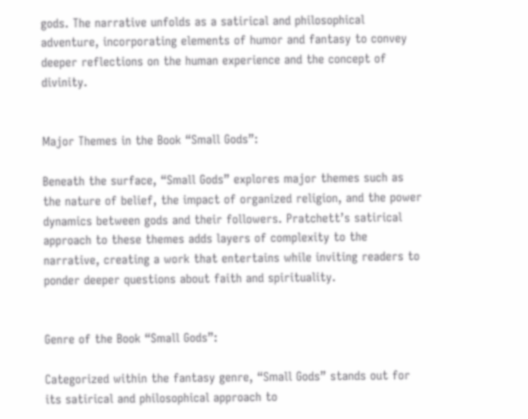gods. The narrative unfolds as a satirical and philosophical adventure, incorporating elements of humor and fantasy to convey deeper reflections on the human experience and the concept of divinity.


Major Themes in the Book “Small Gods”:

Beneath the surface, “Small Gods” explores major themes such as the nature of belief, the impact of organized religion, and the power dynamics between gods and their followers. Pratchett’s satirical approach to these themes adds layers of complexity to the narrative, creating a work that entertains while inviting readers to ponder deeper questions about faith and spirituality.


Genre of the Book “Small Gods”:

Categorized within the fantasy genre, “Small Gods” stands out for its satirical and philosophical approach to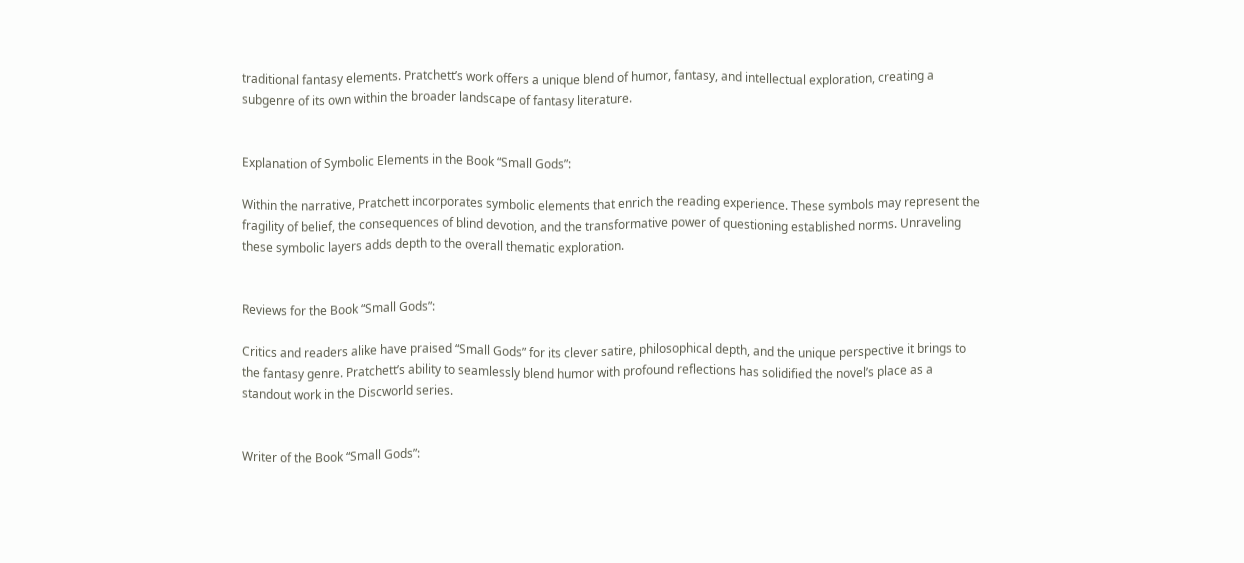traditional fantasy elements. Pratchett’s work offers a unique blend of humor, fantasy, and intellectual exploration, creating a subgenre of its own within the broader landscape of fantasy literature.


Explanation of Symbolic Elements in the Book “Small Gods”:

Within the narrative, Pratchett incorporates symbolic elements that enrich the reading experience. These symbols may represent the fragility of belief, the consequences of blind devotion, and the transformative power of questioning established norms. Unraveling these symbolic layers adds depth to the overall thematic exploration.


Reviews for the Book “Small Gods”:

Critics and readers alike have praised “Small Gods” for its clever satire, philosophical depth, and the unique perspective it brings to the fantasy genre. Pratchett’s ability to seamlessly blend humor with profound reflections has solidified the novel’s place as a standout work in the Discworld series.


Writer of the Book “Small Gods”: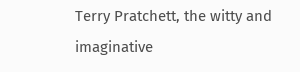Terry Pratchett, the witty and imaginative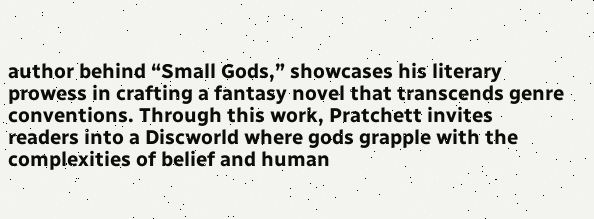author behind “Small Gods,” showcases his literary prowess in crafting a fantasy novel that transcends genre conventions. Through this work, Pratchett invites readers into a Discworld where gods grapple with the complexities of belief and human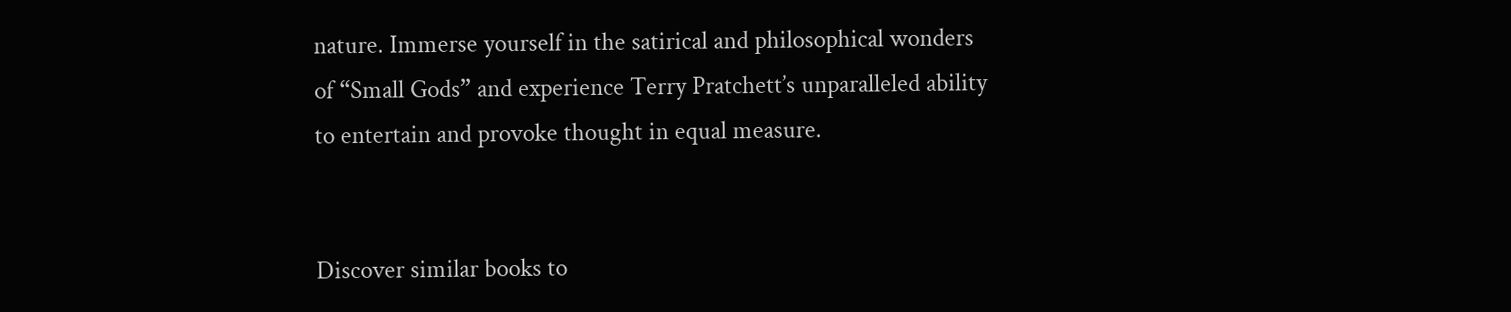nature. Immerse yourself in the satirical and philosophical wonders of “Small Gods” and experience Terry Pratchett’s unparalleled ability to entertain and provoke thought in equal measure.


Discover similar books to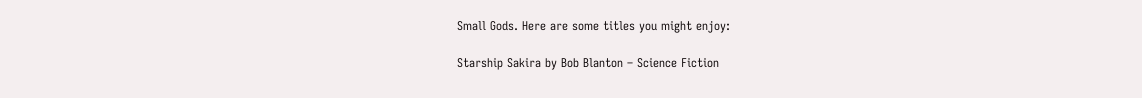Small Gods. Here are some titles you might enjoy:

Starship Sakira by Bob Blanton – Science Fiction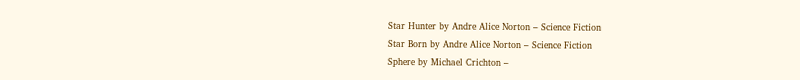Star Hunter by Andre Alice Norton – Science Fiction
Star Born by Andre Alice Norton – Science Fiction
Sphere by Michael Crichton –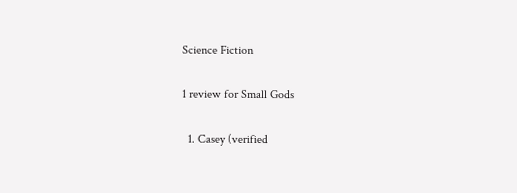Science Fiction

1 review for Small Gods

  1. Casey (verified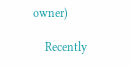owner)

    Recently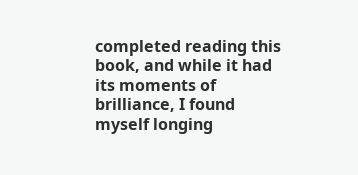completed reading this book, and while it had its moments of brilliance, I found myself longing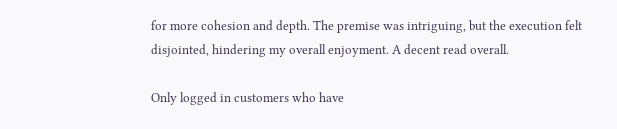for more cohesion and depth. The premise was intriguing, but the execution felt disjointed, hindering my overall enjoyment. A decent read overall.

Only logged in customers who have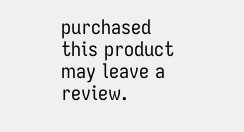purchased this product may leave a review.